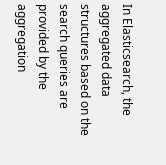In Elasticsearch, the aggregated data structures based on the search queries are provided by the aggregation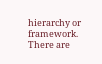hierarchy or framework. There are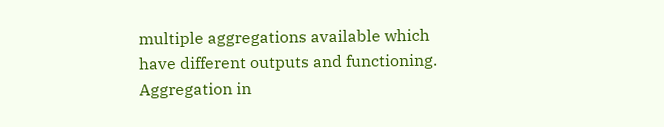multiple aggregations available which have different outputs and functioning. Aggregation in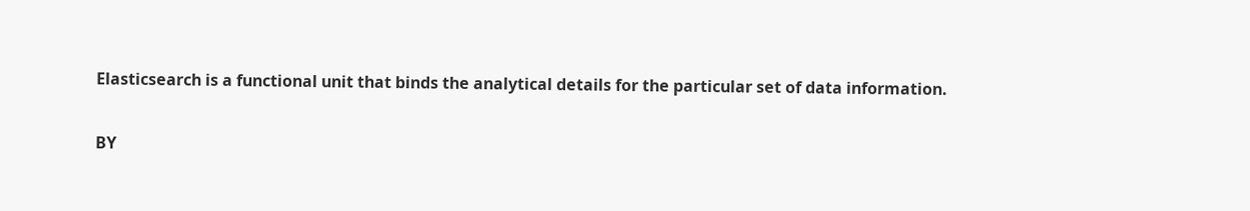Elasticsearch is a functional unit that binds the analytical details for the particular set of data information.

BY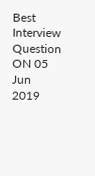Best Interview Question ON 05 Jun 2019